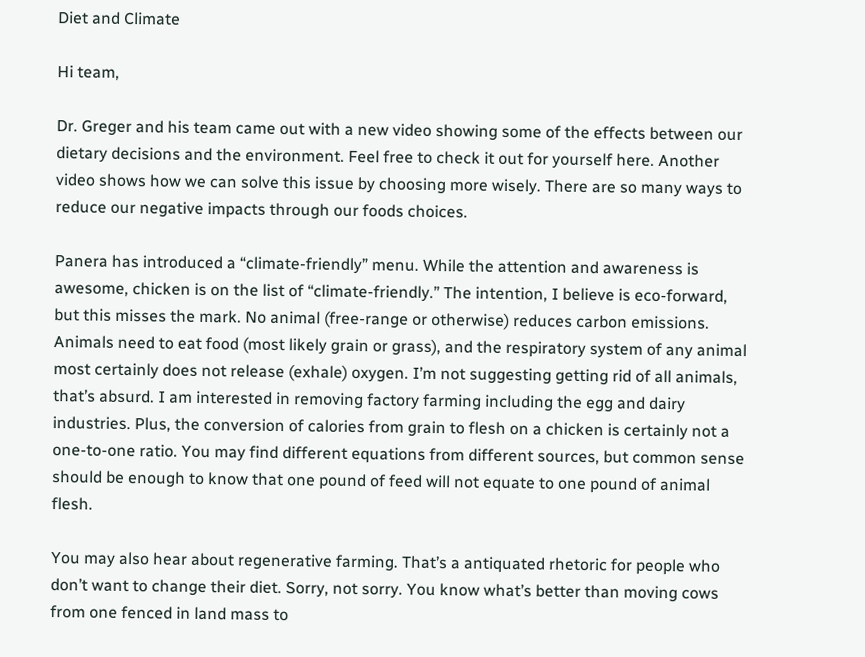Diet and Climate

Hi team,

Dr. Greger and his team came out with a new video showing some of the effects between our dietary decisions and the environment. Feel free to check it out for yourself here. Another video shows how we can solve this issue by choosing more wisely. There are so many ways to reduce our negative impacts through our foods choices.

Panera has introduced a “climate-friendly” menu. While the attention and awareness is awesome, chicken is on the list of “climate-friendly.” The intention, I believe is eco-forward, but this misses the mark. No animal (free-range or otherwise) reduces carbon emissions. Animals need to eat food (most likely grain or grass), and the respiratory system of any animal most certainly does not release (exhale) oxygen. I’m not suggesting getting rid of all animals, that’s absurd. I am interested in removing factory farming including the egg and dairy industries. Plus, the conversion of calories from grain to flesh on a chicken is certainly not a one-to-one ratio. You may find different equations from different sources, but common sense should be enough to know that one pound of feed will not equate to one pound of animal flesh.

You may also hear about regenerative farming. That’s a antiquated rhetoric for people who don’t want to change their diet. Sorry, not sorry. You know what’s better than moving cows from one fenced in land mass to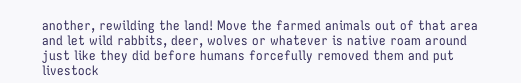another, rewilding the land! Move the farmed animals out of that area and let wild rabbits, deer, wolves or whatever is native roam around just like they did before humans forcefully removed them and put livestock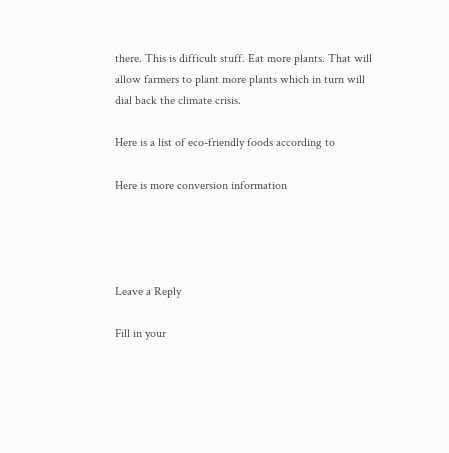there. This is difficult stuff. Eat more plants. That will allow farmers to plant more plants which in turn will dial back the climate crisis.

Here is a list of eco-friendly foods according to

Here is more conversion information




Leave a Reply

Fill in your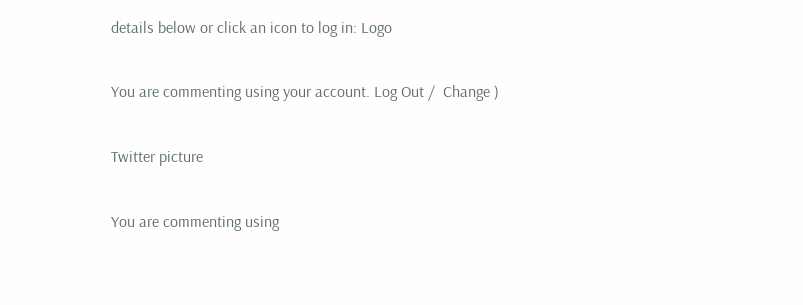details below or click an icon to log in: Logo

You are commenting using your account. Log Out /  Change )

Twitter picture

You are commenting using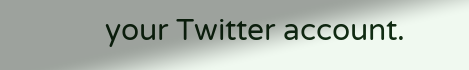your Twitter account.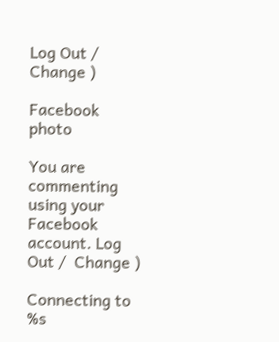Log Out /  Change )

Facebook photo

You are commenting using your Facebook account. Log Out /  Change )

Connecting to %s